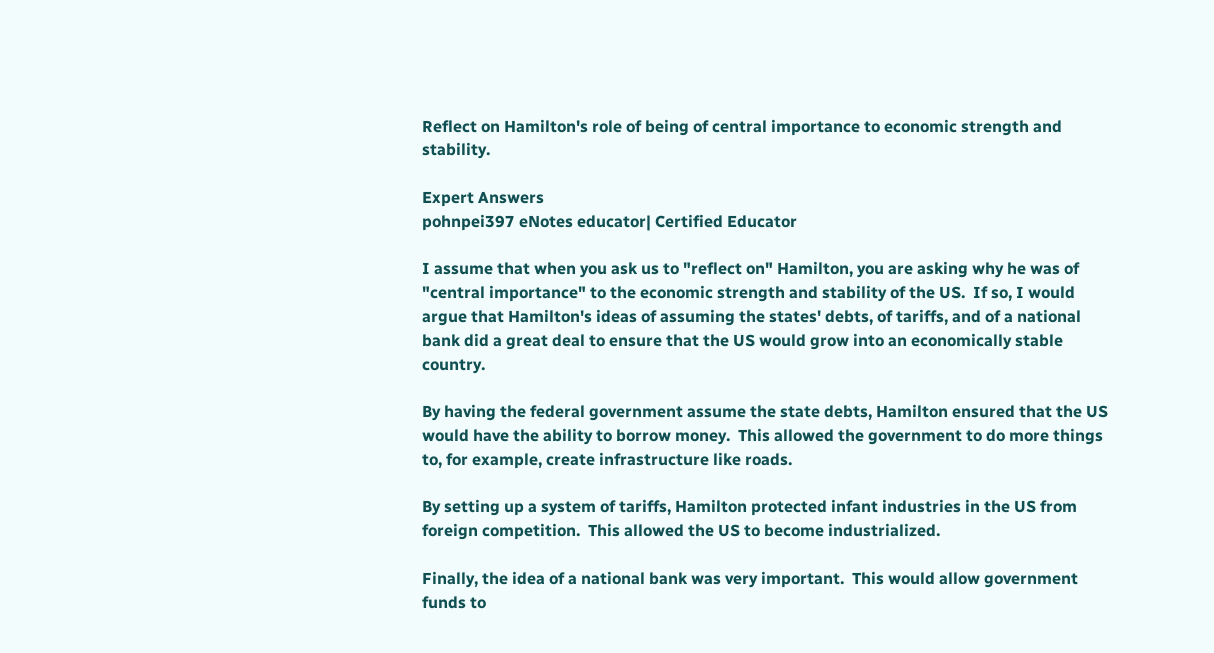Reflect on Hamilton's role of being of central importance to economic strength and stability.

Expert Answers
pohnpei397 eNotes educator| Certified Educator

I assume that when you ask us to "reflect on" Hamilton, you are asking why he was of "central importance" to the economic strength and stability of the US.  If so, I would argue that Hamilton's ideas of assuming the states' debts, of tariffs, and of a national bank did a great deal to ensure that the US would grow into an economically stable country.

By having the federal government assume the state debts, Hamilton ensured that the US would have the ability to borrow money.  This allowed the government to do more things to, for example, create infrastructure like roads.

By setting up a system of tariffs, Hamilton protected infant industries in the US from foreign competition.  This allowed the US to become industrialized.

Finally, the idea of a national bank was very important.  This would allow government funds to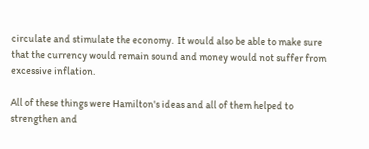circulate and stimulate the economy.  It would also be able to make sure that the currency would remain sound and money would not suffer from excessive inflation.

All of these things were Hamilton's ideas and all of them helped to strengthen and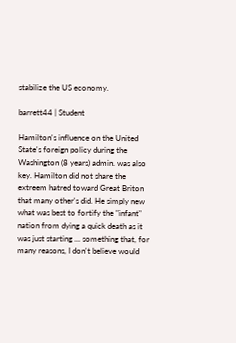stabilize the US economy.

barrett44 | Student

Hamilton's influence on the United State's foreign policy during the Washington (8 years) admin. was also key. Hamilton did not share the extreem hatred toward Great Briton that many other's did. He simply new what was best to fortify the "infant" nation from dying a quick death as it was just starting ... something that, for many reasons, I don't believe would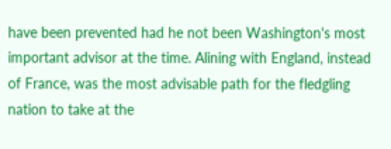have been prevented had he not been Washington's most important advisor at the time. Alining with England, instead of France, was the most advisable path for the fledgling nation to take at the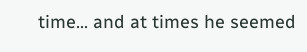time... and at times he seemed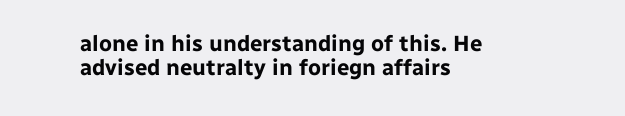alone in his understanding of this. He advised neutralty in foriegn affairs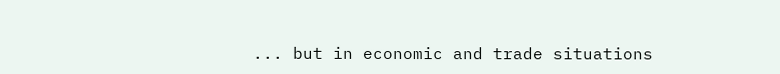... but in economic and trade situations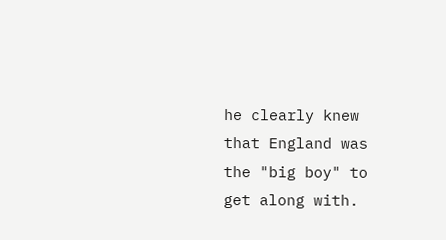he clearly knew that England was the "big boy" to get along with.